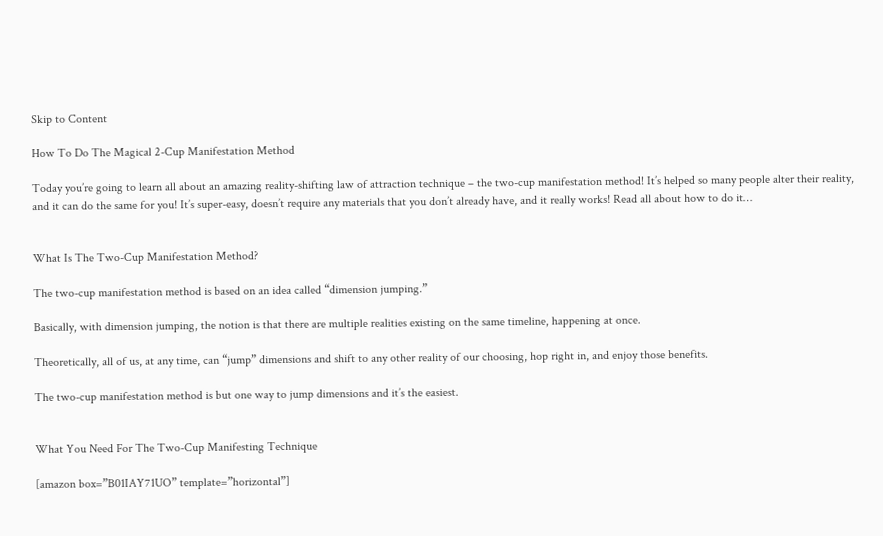Skip to Content

How To Do The Magical 2-Cup Manifestation Method

Today you’re going to learn all about an amazing reality-shifting law of attraction technique – the two-cup manifestation method! It’s helped so many people alter their reality, and it can do the same for you! It’s super-easy, doesn’t require any materials that you don’t already have, and it really works! Read all about how to do it…


What Is The Two-Cup Manifestation Method?

The two-cup manifestation method is based on an idea called “dimension jumping.”

Basically, with dimension jumping, the notion is that there are multiple realities existing on the same timeline, happening at once.

Theoretically, all of us, at any time, can “jump” dimensions and shift to any other reality of our choosing, hop right in, and enjoy those benefits.

The two-cup manifestation method is but one way to jump dimensions and it’s the easiest.


What You Need For The Two-Cup Manifesting Technique

[amazon box=”B01IAY71UO” template=”horizontal”]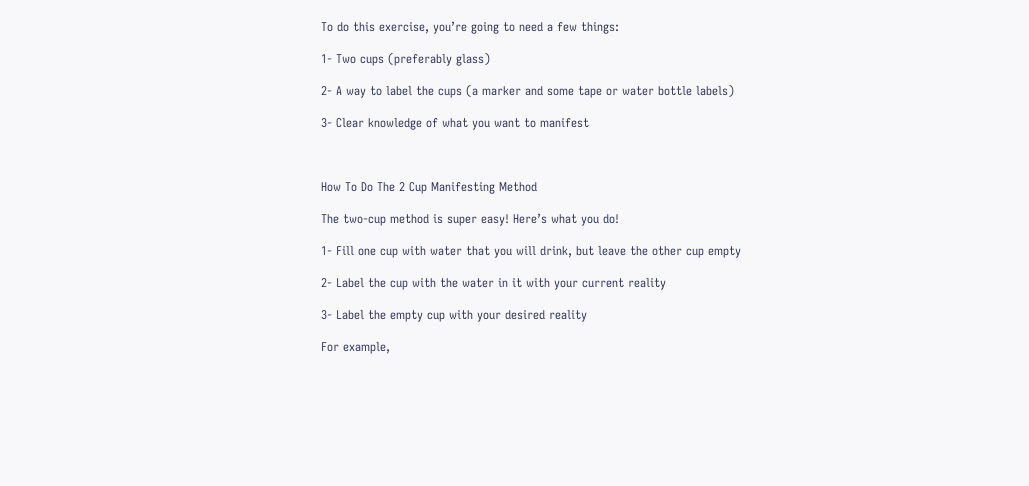To do this exercise, you’re going to need a few things:

1- Two cups (preferably glass)

2- A way to label the cups (a marker and some tape or water bottle labels)

3- Clear knowledge of what you want to manifest



How To Do The 2 Cup Manifesting Method

The two-cup method is super easy! Here’s what you do!

1- Fill one cup with water that you will drink, but leave the other cup empty

2- Label the cup with the water in it with your current reality

3- Label the empty cup with your desired reality

For example,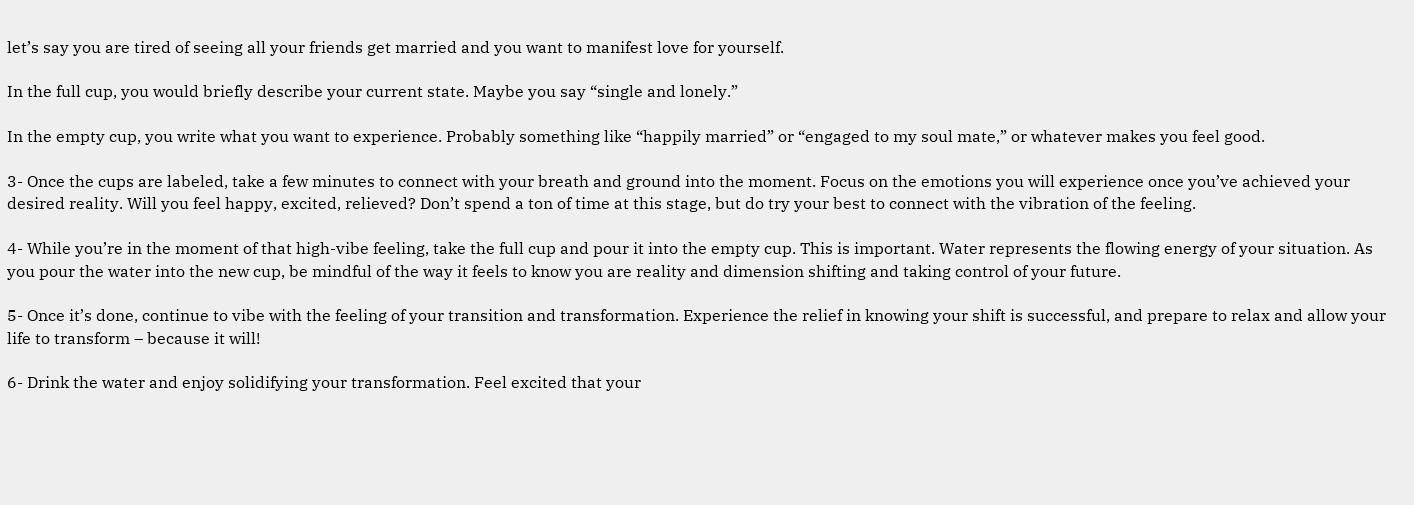let’s say you are tired of seeing all your friends get married and you want to manifest love for yourself.

In the full cup, you would briefly describe your current state. Maybe you say “single and lonely.”

In the empty cup, you write what you want to experience. Probably something like “happily married” or “engaged to my soul mate,” or whatever makes you feel good.

3- Once the cups are labeled, take a few minutes to connect with your breath and ground into the moment. Focus on the emotions you will experience once you’ve achieved your desired reality. Will you feel happy, excited, relieved? Don’t spend a ton of time at this stage, but do try your best to connect with the vibration of the feeling.

4- While you’re in the moment of that high-vibe feeling, take the full cup and pour it into the empty cup. This is important. Water represents the flowing energy of your situation. As you pour the water into the new cup, be mindful of the way it feels to know you are reality and dimension shifting and taking control of your future.

5- Once it’s done, continue to vibe with the feeling of your transition and transformation. Experience the relief in knowing your shift is successful, and prepare to relax and allow your life to transform – because it will!

6- Drink the water and enjoy solidifying your transformation. Feel excited that your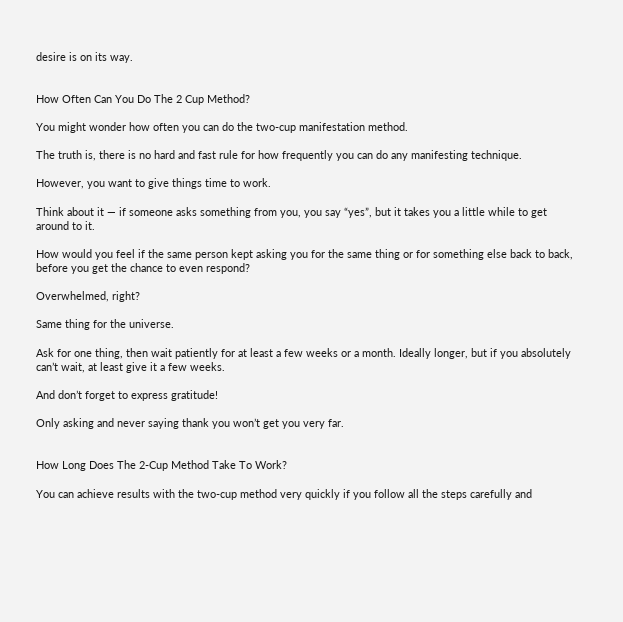desire is on its way.


How Often Can You Do The 2 Cup Method?

You might wonder how often you can do the two-cup manifestation method.

The truth is, there is no hard and fast rule for how frequently you can do any manifesting technique.

However, you want to give things time to work.

Think about it — if someone asks something from you, you say “yes”, but it takes you a little while to get around to it.

How would you feel if the same person kept asking you for the same thing or for something else back to back, before you get the chance to even respond?

Overwhelmed, right?

Same thing for the universe.

Ask for one thing, then wait patiently for at least a few weeks or a month. Ideally longer, but if you absolutely can’t wait, at least give it a few weeks.

And don’t forget to express gratitude!

Only asking and never saying thank you won’t get you very far.


How Long Does The 2-Cup Method Take To Work?

You can achieve results with the two-cup method very quickly if you follow all the steps carefully and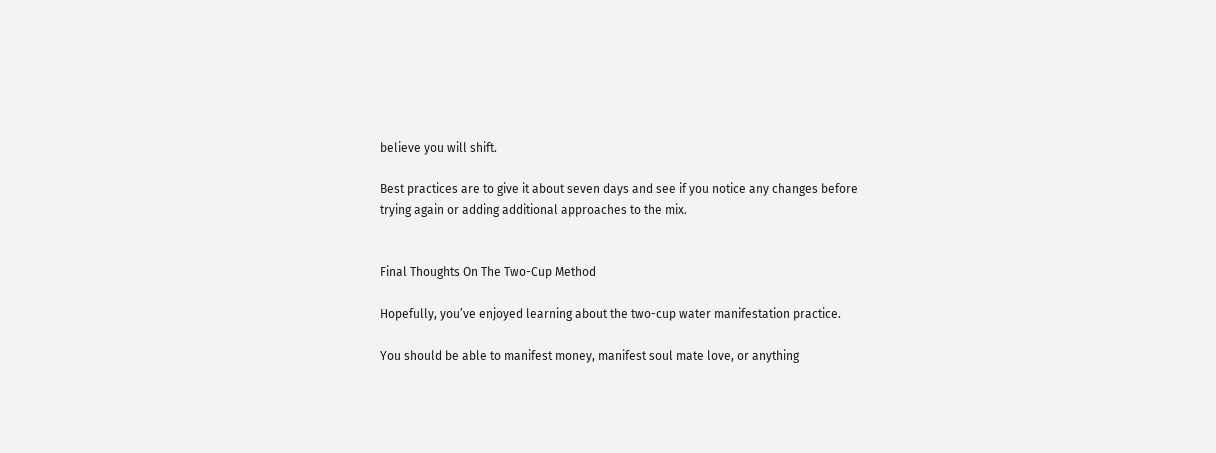believe you will shift.

Best practices are to give it about seven days and see if you notice any changes before trying again or adding additional approaches to the mix.


Final Thoughts On The Two-Cup Method

Hopefully, you’ve enjoyed learning about the two-cup water manifestation practice.

You should be able to manifest money, manifest soul mate love, or anything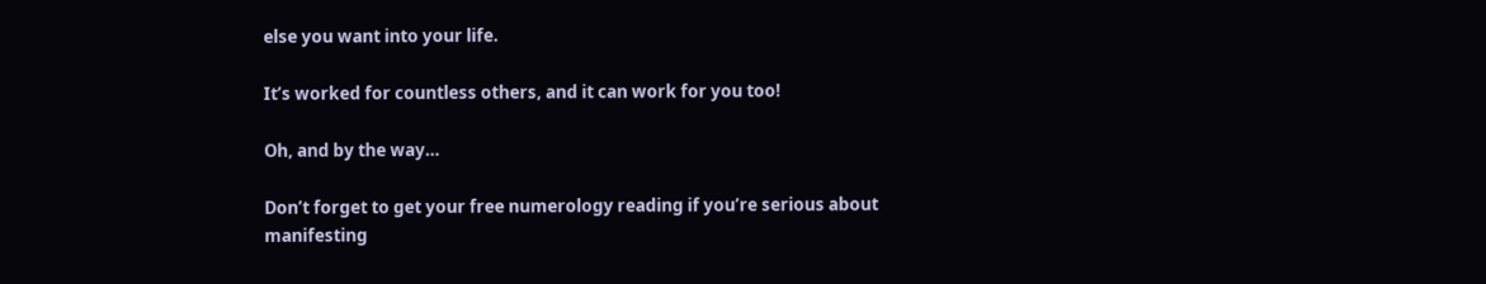else you want into your life.

It’s worked for countless others, and it can work for you too!

Oh, and by the way…

Don’t forget to get your free numerology reading if you’re serious about manifesting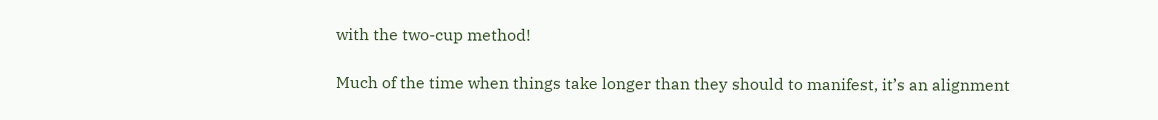with the two-cup method!

Much of the time when things take longer than they should to manifest, it’s an alignment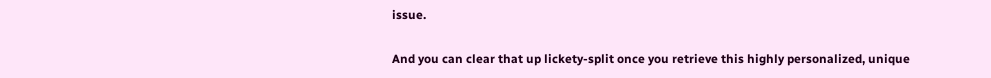issue.

And you can clear that up lickety-split once you retrieve this highly personalized, unique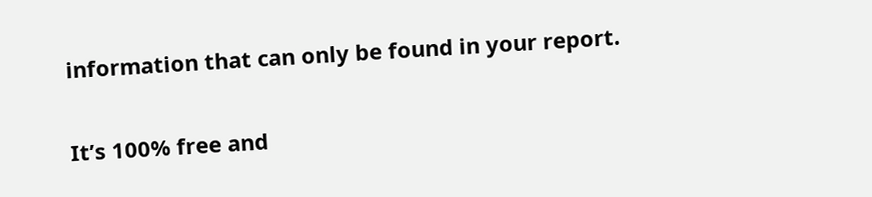information that can only be found in your report.

It’s 100% free and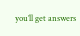you’ll get answers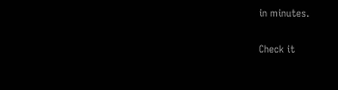in minutes.

Check it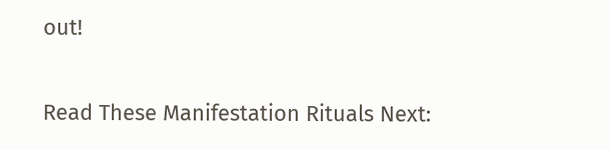out!


Read These Manifestation Rituals Next: